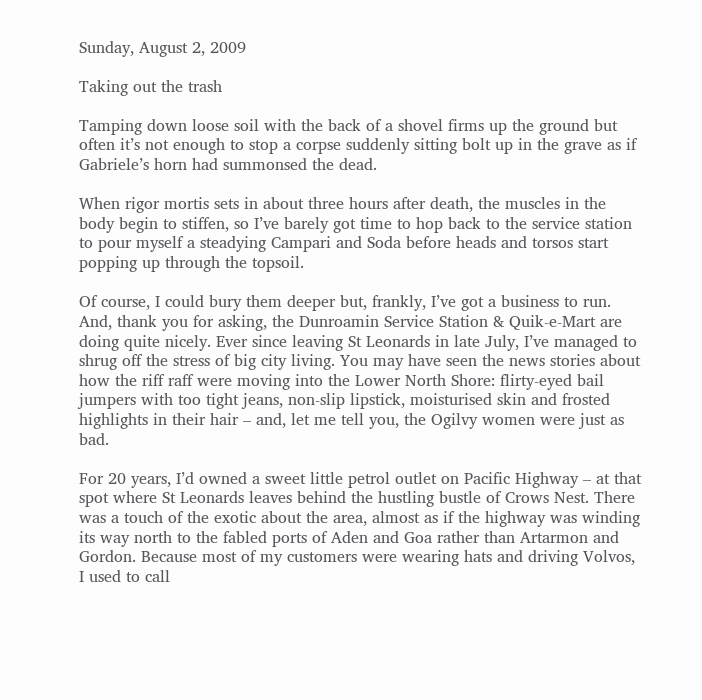Sunday, August 2, 2009

Taking out the trash

Tamping down loose soil with the back of a shovel firms up the ground but often it’s not enough to stop a corpse suddenly sitting bolt up in the grave as if Gabriele’s horn had summonsed the dead.

When rigor mortis sets in about three hours after death, the muscles in the body begin to stiffen, so I’ve barely got time to hop back to the service station to pour myself a steadying Campari and Soda before heads and torsos start popping up through the topsoil.

Of course, I could bury them deeper but, frankly, I’ve got a business to run. And, thank you for asking, the Dunroamin Service Station & Quik-e-Mart are doing quite nicely. Ever since leaving St Leonards in late July, I’ve managed to shrug off the stress of big city living. You may have seen the news stories about how the riff raff were moving into the Lower North Shore: flirty-eyed bail jumpers with too tight jeans, non-slip lipstick, moisturised skin and frosted highlights in their hair – and, let me tell you, the Ogilvy women were just as bad.

For 20 years, I’d owned a sweet little petrol outlet on Pacific Highway – at that spot where St Leonards leaves behind the hustling bustle of Crows Nest. There was a touch of the exotic about the area, almost as if the highway was winding its way north to the fabled ports of Aden and Goa rather than Artarmon and Gordon. Because most of my customers were wearing hats and driving Volvos, I used to call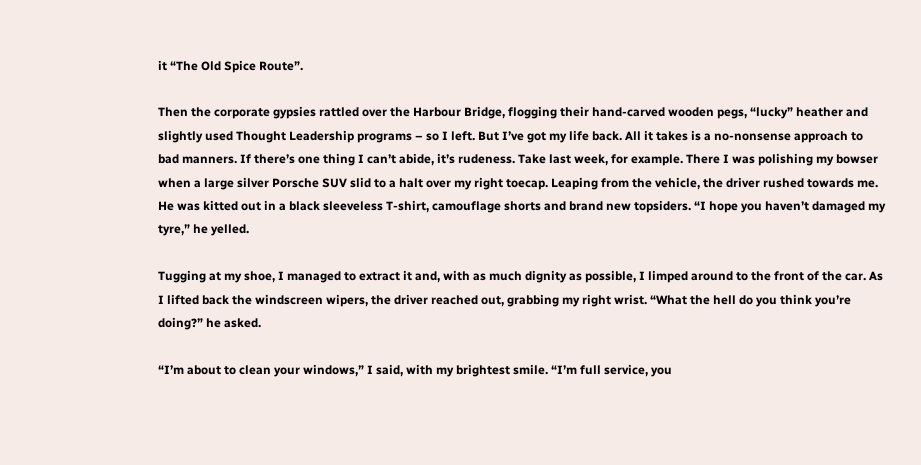it “The Old Spice Route”.

Then the corporate gypsies rattled over the Harbour Bridge, flogging their hand-carved wooden pegs, “lucky” heather and slightly used Thought Leadership programs – so I left. But I’ve got my life back. All it takes is a no-nonsense approach to bad manners. If there’s one thing I can’t abide, it’s rudeness. Take last week, for example. There I was polishing my bowser when a large silver Porsche SUV slid to a halt over my right toecap. Leaping from the vehicle, the driver rushed towards me. He was kitted out in a black sleeveless T-shirt, camouflage shorts and brand new topsiders. “I hope you haven’t damaged my tyre,” he yelled.

Tugging at my shoe, I managed to extract it and, with as much dignity as possible, I limped around to the front of the car. As I lifted back the windscreen wipers, the driver reached out, grabbing my right wrist. “What the hell do you think you’re doing?” he asked.

“I’m about to clean your windows,” I said, with my brightest smile. “I’m full service, you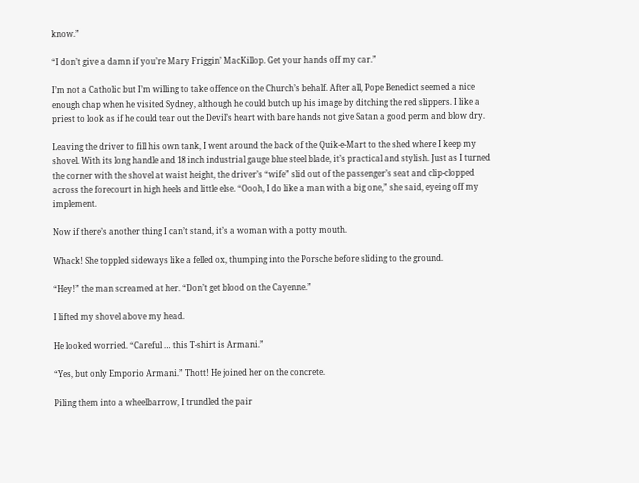know.”

“I don’t give a damn if you’re Mary Friggin’ MacKillop. Get your hands off my car.”

I’m not a Catholic but I’m willing to take offence on the Church’s behalf. After all, Pope Benedict seemed a nice enough chap when he visited Sydney, although he could butch up his image by ditching the red slippers. I like a priest to look as if he could tear out the Devil’s heart with bare hands not give Satan a good perm and blow dry.

Leaving the driver to fill his own tank, I went around the back of the Quik-e-Mart to the shed where I keep my shovel. With its long handle and 18 inch industrial gauge blue steel blade, it’s practical and stylish. Just as I turned the corner with the shovel at waist height, the driver’s “wife” slid out of the passenger’s seat and clip-clopped across the forecourt in high heels and little else. “Oooh, I do like a man with a big one,” she said, eyeing off my implement.

Now if there’s another thing I can’t stand, it’s a woman with a potty mouth.

Whack! She toppled sideways like a felled ox, thumping into the Porsche before sliding to the ground.

“Hey!” the man screamed at her. “Don’t get blood on the Cayenne.”

I lifted my shovel above my head.

He looked worried. “Careful … this T-shirt is Armani.”

“Yes, but only Emporio Armani.” Thott! He joined her on the concrete.

Piling them into a wheelbarrow, I trundled the pair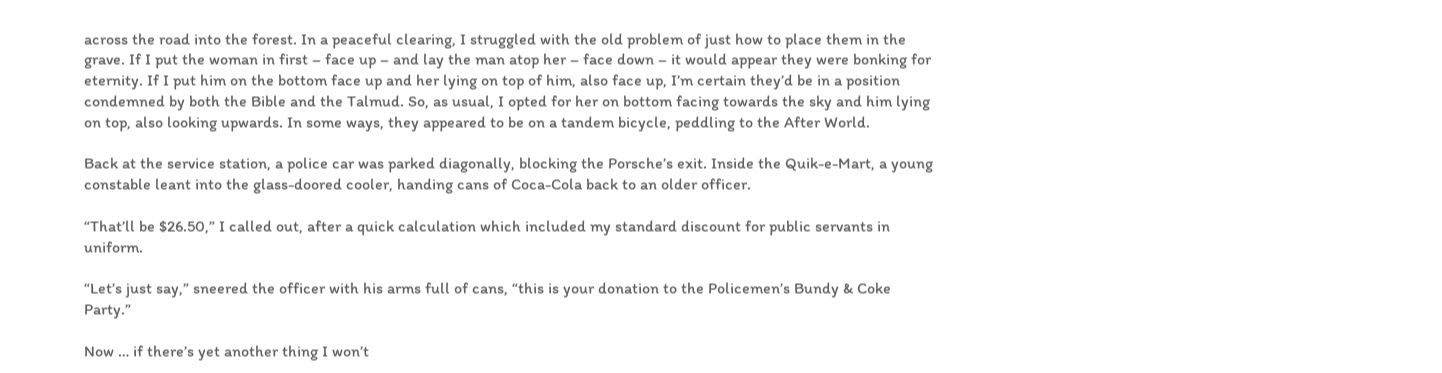across the road into the forest. In a peaceful clearing, I struggled with the old problem of just how to place them in the grave. If I put the woman in first – face up – and lay the man atop her – face down – it would appear they were bonking for eternity. If I put him on the bottom face up and her lying on top of him, also face up, I’m certain they’d be in a position condemned by both the Bible and the Talmud. So, as usual, I opted for her on bottom facing towards the sky and him lying on top, also looking upwards. In some ways, they appeared to be on a tandem bicycle, peddling to the After World.

Back at the service station, a police car was parked diagonally, blocking the Porsche’s exit. Inside the Quik-e-Mart, a young constable leant into the glass-doored cooler, handing cans of Coca-Cola back to an older officer.

“That’ll be $26.50,” I called out, after a quick calculation which included my standard discount for public servants in uniform.

“Let’s just say,” sneered the officer with his arms full of cans, “this is your donation to the Policemen’s Bundy & Coke Party.”

Now … if there’s yet another thing I won’t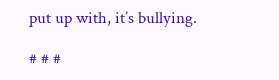put up with, it’s bullying.

# # #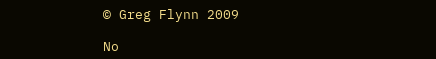© Greg Flynn 2009

No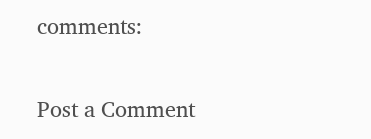comments:

Post a Comment